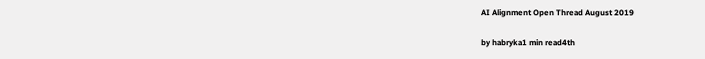AI Alignment Open Thread August 2019

by habryka1 min read4th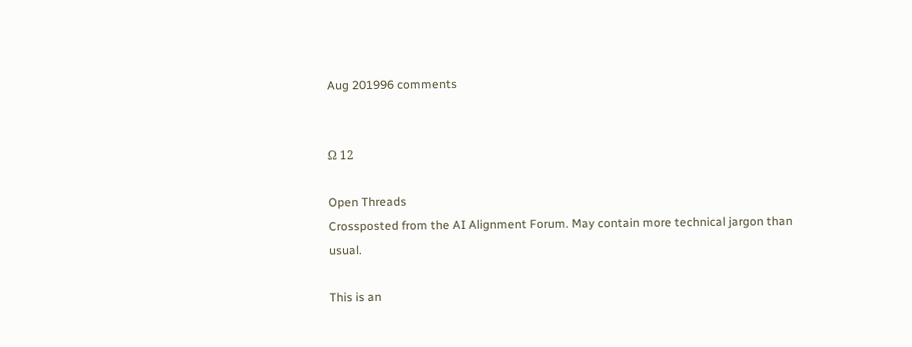Aug 201996 comments


Ω 12

Open Threads
Crossposted from the AI Alignment Forum. May contain more technical jargon than usual.

This is an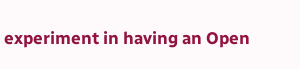experiment in having an Open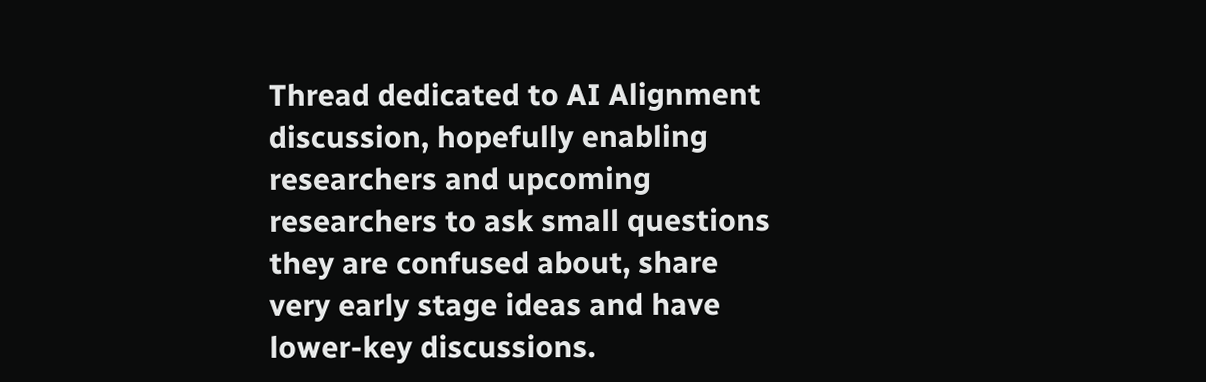Thread dedicated to AI Alignment discussion, hopefully enabling researchers and upcoming researchers to ask small questions they are confused about, share very early stage ideas and have lower-key discussions.